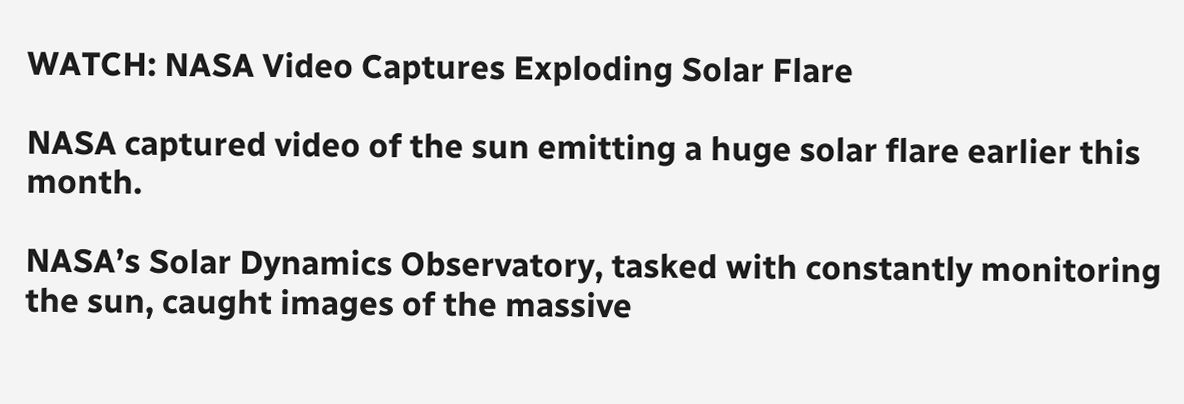WATCH: NASA Video Captures Exploding Solar Flare

NASA captured video of the sun emitting a huge solar flare earlier this month.

NASA’s Solar Dynamics Observatory, tasked with constantly monitoring the sun, caught images of the massive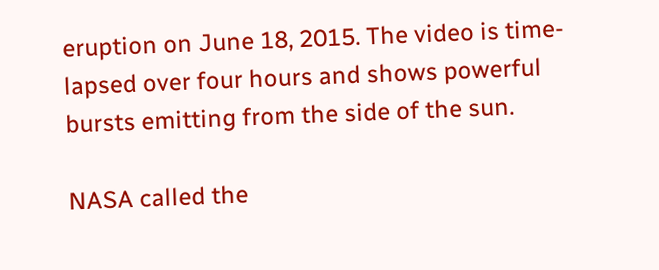eruption on June 18, 2015. The video is time-lapsed over four hours and shows powerful bursts emitting from the side of the sun.

NASA called the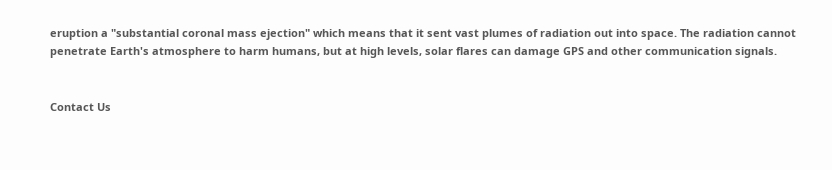eruption a "substantial coronal mass ejection" which means that it sent vast plumes of radiation out into space. The radiation cannot penetrate Earth's atmosphere to harm humans, but at high levels, solar flares can damage GPS and other communication signals.


Contact Us